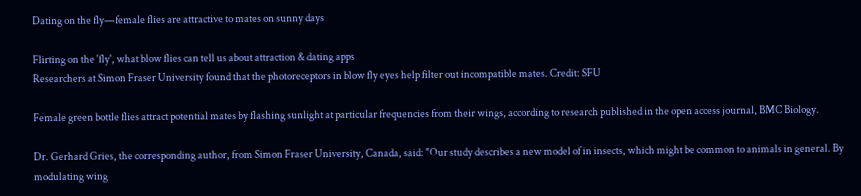Dating on the fly—female flies are attractive to mates on sunny days

Flirting on the 'fly', what blow flies can tell us about attraction & dating apps
Researchers at Simon Fraser University found that the photoreceptors in blow fly eyes help filter out incompatible mates. Credit: SFU

Female green bottle flies attract potential mates by flashing sunlight at particular frequencies from their wings, according to research published in the open access journal, BMC Biology.

Dr. Gerhard Gries, the corresponding author, from Simon Fraser University, Canada, said: "Our study describes a new model of in insects, which might be common to animals in general. By modulating wing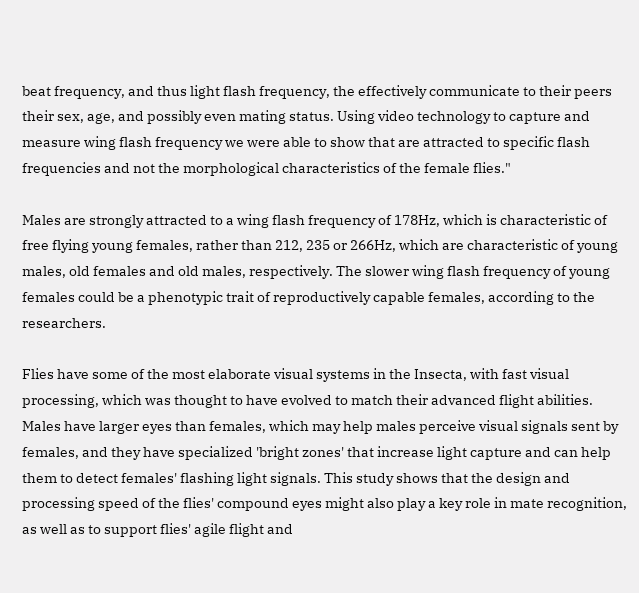beat frequency, and thus light flash frequency, the effectively communicate to their peers their sex, age, and possibly even mating status. Using video technology to capture and measure wing flash frequency we were able to show that are attracted to specific flash frequencies and not the morphological characteristics of the female flies."

Males are strongly attracted to a wing flash frequency of 178Hz, which is characteristic of free flying young females, rather than 212, 235 or 266Hz, which are characteristic of young males, old females and old males, respectively. The slower wing flash frequency of young females could be a phenotypic trait of reproductively capable females, according to the researchers.

Flies have some of the most elaborate visual systems in the Insecta, with fast visual processing, which was thought to have evolved to match their advanced flight abilities. Males have larger eyes than females, which may help males perceive visual signals sent by females, and they have specialized 'bright zones' that increase light capture and can help them to detect females' flashing light signals. This study shows that the design and processing speed of the flies' compound eyes might also play a key role in mate recognition, as well as to support flies' agile flight and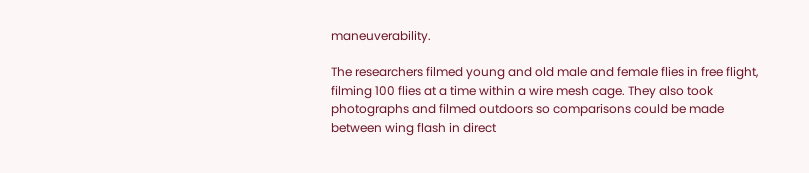maneuverability.

The researchers filmed young and old male and female flies in free flight, filming 100 flies at a time within a wire mesh cage. They also took photographs and filmed outdoors so comparisons could be made between wing flash in direct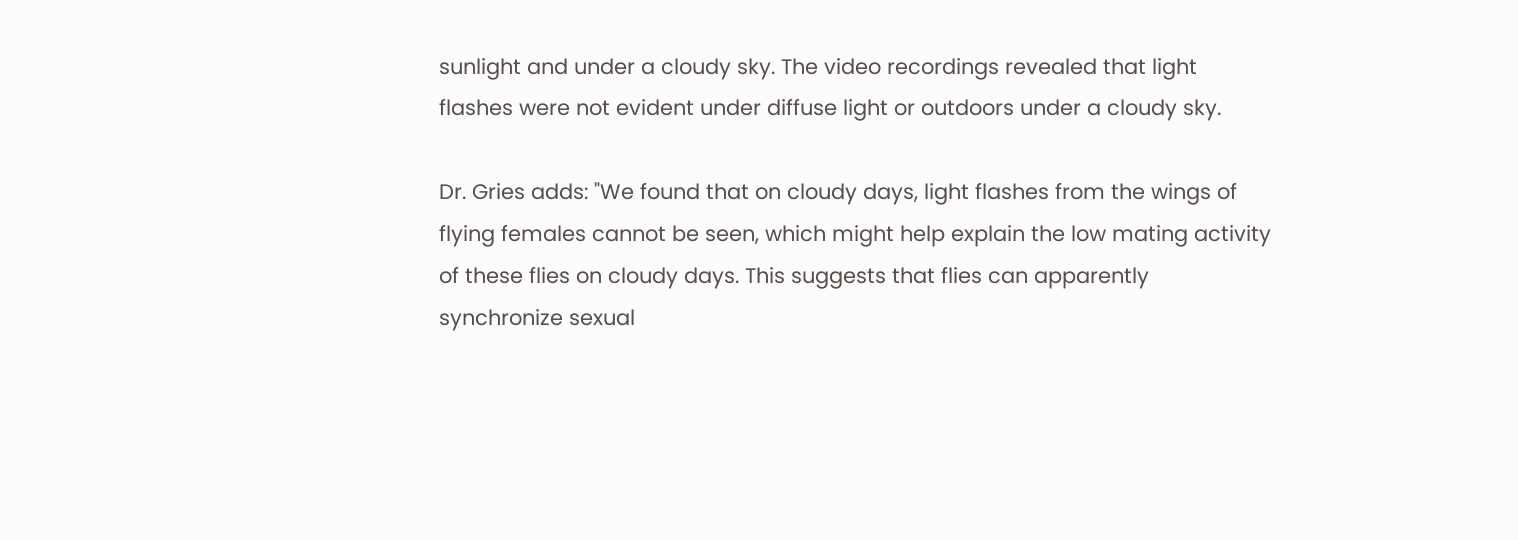sunlight and under a cloudy sky. The video recordings revealed that light flashes were not evident under diffuse light or outdoors under a cloudy sky.

Dr. Gries adds: "We found that on cloudy days, light flashes from the wings of flying females cannot be seen, which might help explain the low mating activity of these flies on cloudy days. This suggests that flies can apparently synchronize sexual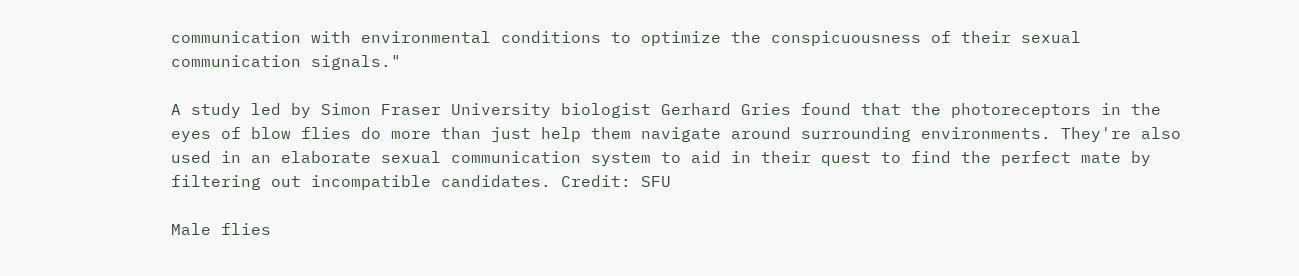communication with environmental conditions to optimize the conspicuousness of their sexual communication signals."

A study led by Simon Fraser University biologist Gerhard Gries found that the photoreceptors in the eyes of blow flies do more than just help them navigate around surrounding environments. They're also used in an elaborate sexual communication system to aid in their quest to find the perfect mate by filtering out incompatible candidates. Credit: SFU

Male flies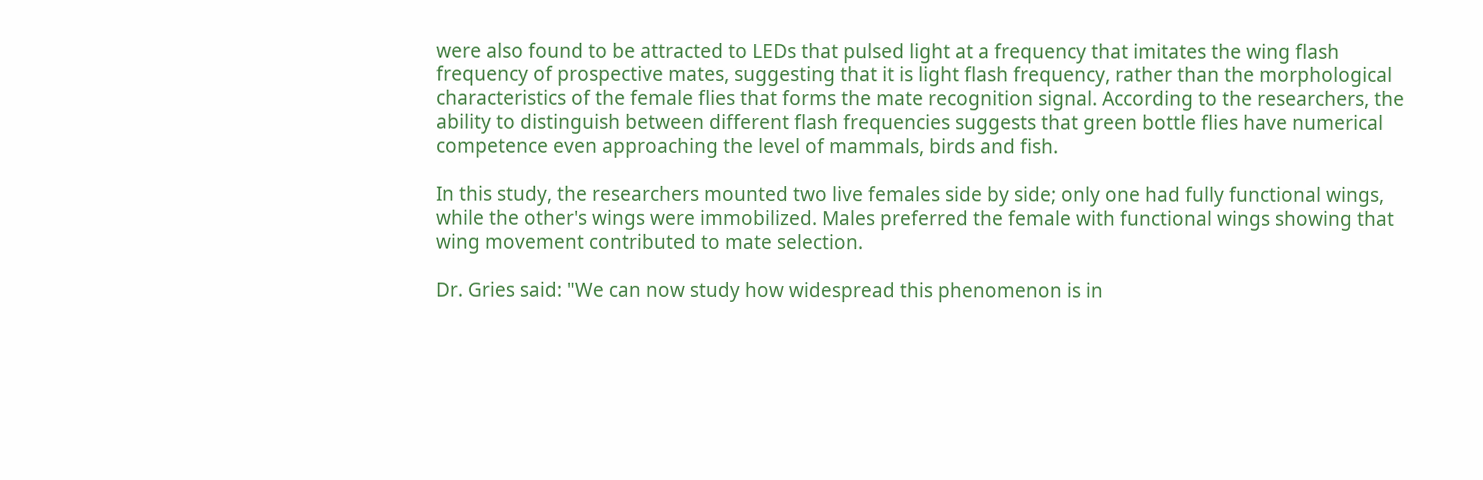were also found to be attracted to LEDs that pulsed light at a frequency that imitates the wing flash frequency of prospective mates, suggesting that it is light flash frequency, rather than the morphological characteristics of the female flies that forms the mate recognition signal. According to the researchers, the ability to distinguish between different flash frequencies suggests that green bottle flies have numerical competence even approaching the level of mammals, birds and fish.

In this study, the researchers mounted two live females side by side; only one had fully functional wings, while the other's wings were immobilized. Males preferred the female with functional wings showing that wing movement contributed to mate selection.

Dr. Gries said: "We can now study how widespread this phenomenon is in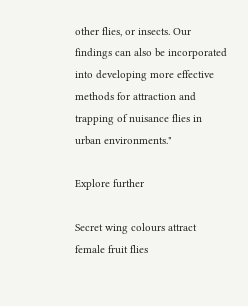other flies, or insects. Our findings can also be incorporated into developing more effective methods for attraction and trapping of nuisance flies in urban environments."

Explore further

Secret wing colours attract female fruit flies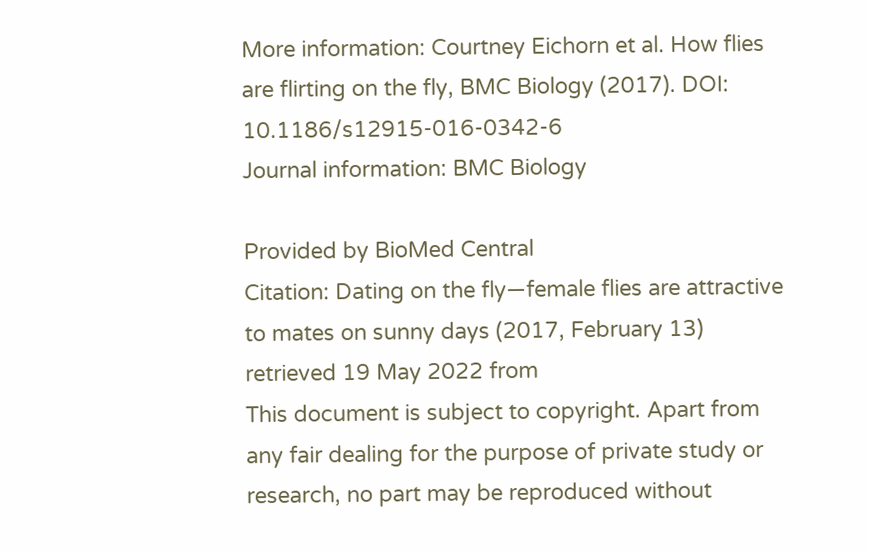More information: Courtney Eichorn et al. How flies are flirting on the fly, BMC Biology (2017). DOI: 10.1186/s12915-016-0342-6
Journal information: BMC Biology

Provided by BioMed Central
Citation: Dating on the fly—female flies are attractive to mates on sunny days (2017, February 13) retrieved 19 May 2022 from
This document is subject to copyright. Apart from any fair dealing for the purpose of private study or research, no part may be reproduced without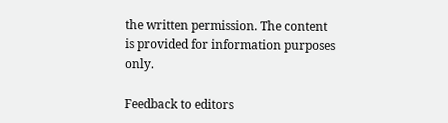the written permission. The content is provided for information purposes only.

Feedback to editors